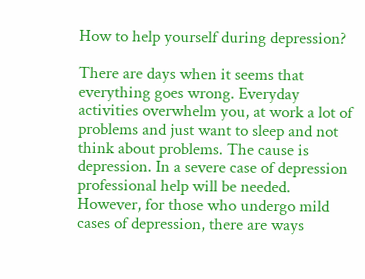How to help yourself during depression?

There are days when it seems that everything goes wrong. Everyday activities overwhelm you, at work a lot of problems and just want to sleep and not think about problems. The cause is depression. In a severe case of depression professional help will be needed. However, for those who undergo mild cases of depression, there are ways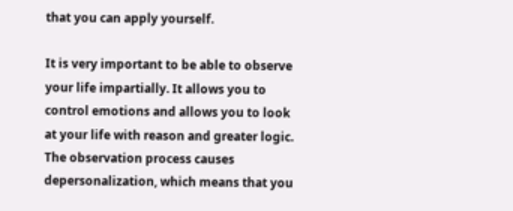that you can apply yourself.

It is very important to be able to observe your life impartially. It allows you to control emotions and allows you to look at your life with reason and greater logic. The observation process causes depersonalization, which means that you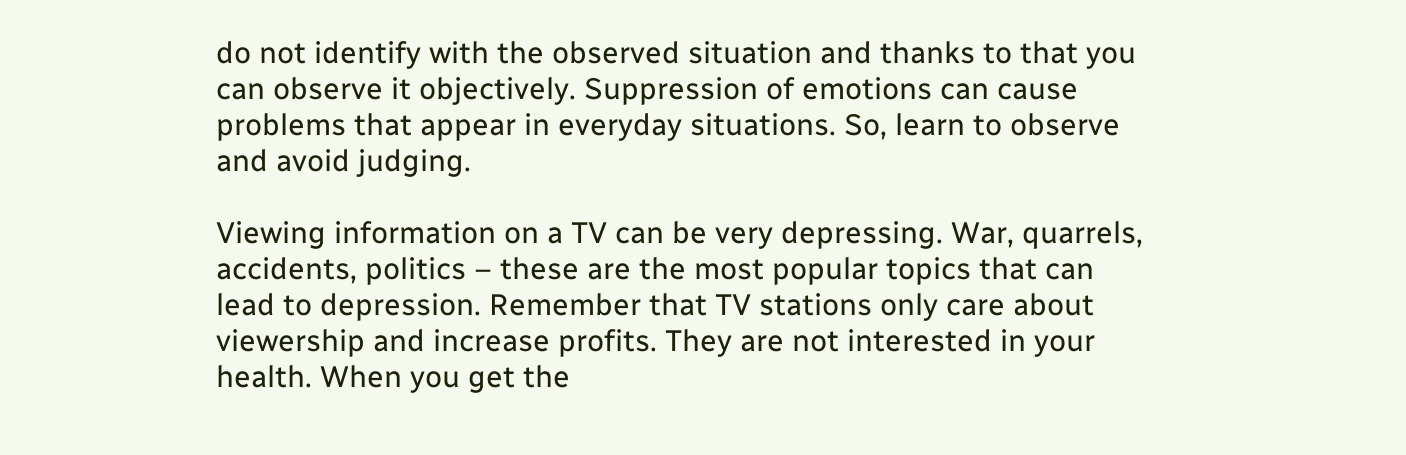do not identify with the observed situation and thanks to that you can observe it objectively. Suppression of emotions can cause problems that appear in everyday situations. So, learn to observe and avoid judging.

Viewing information on a TV can be very depressing. War, quarrels, accidents, politics – these are the most popular topics that can lead to depression. Remember that TV stations only care about viewership and increase profits. They are not interested in your health. When you get the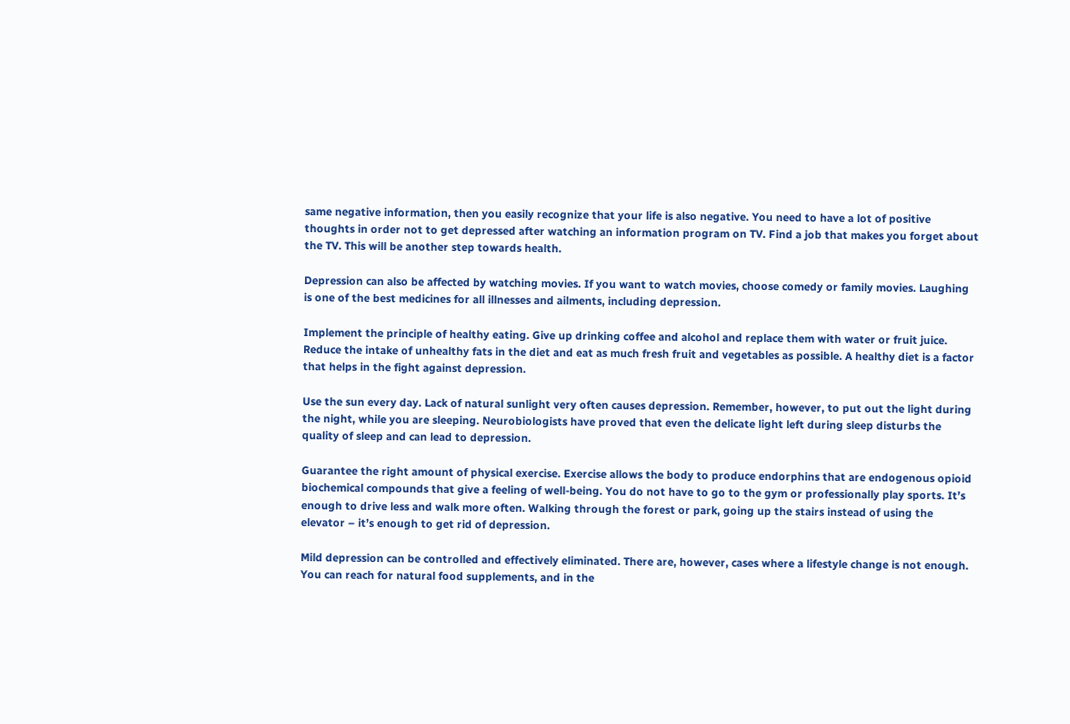same negative information, then you easily recognize that your life is also negative. You need to have a lot of positive thoughts in order not to get depressed after watching an information program on TV. Find a job that makes you forget about the TV. This will be another step towards health.

Depression can also be affected by watching movies. If you want to watch movies, choose comedy or family movies. Laughing is one of the best medicines for all illnesses and ailments, including depression.

Implement the principle of healthy eating. Give up drinking coffee and alcohol and replace them with water or fruit juice. Reduce the intake of unhealthy fats in the diet and eat as much fresh fruit and vegetables as possible. A healthy diet is a factor that helps in the fight against depression.

Use the sun every day. Lack of natural sunlight very often causes depression. Remember, however, to put out the light during the night, while you are sleeping. Neurobiologists have proved that even the delicate light left during sleep disturbs the quality of sleep and can lead to depression.

Guarantee the right amount of physical exercise. Exercise allows the body to produce endorphins that are endogenous opioid biochemical compounds that give a feeling of well-being. You do not have to go to the gym or professionally play sports. It’s enough to drive less and walk more often. Walking through the forest or park, going up the stairs instead of using the elevator – it’s enough to get rid of depression.

Mild depression can be controlled and effectively eliminated. There are, however, cases where a lifestyle change is not enough. You can reach for natural food supplements, and in the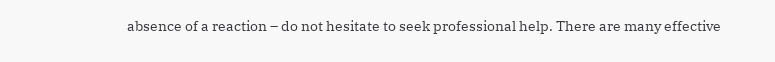absence of a reaction – do not hesitate to seek professional help. There are many effective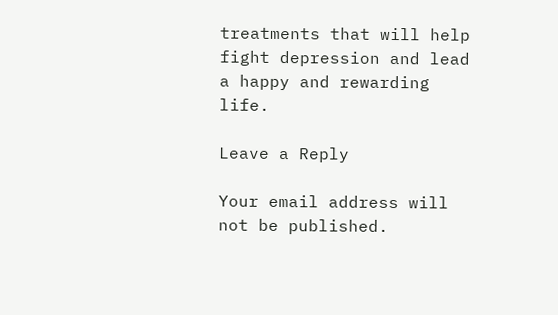treatments that will help fight depression and lead a happy and rewarding life.

Leave a Reply

Your email address will not be published.